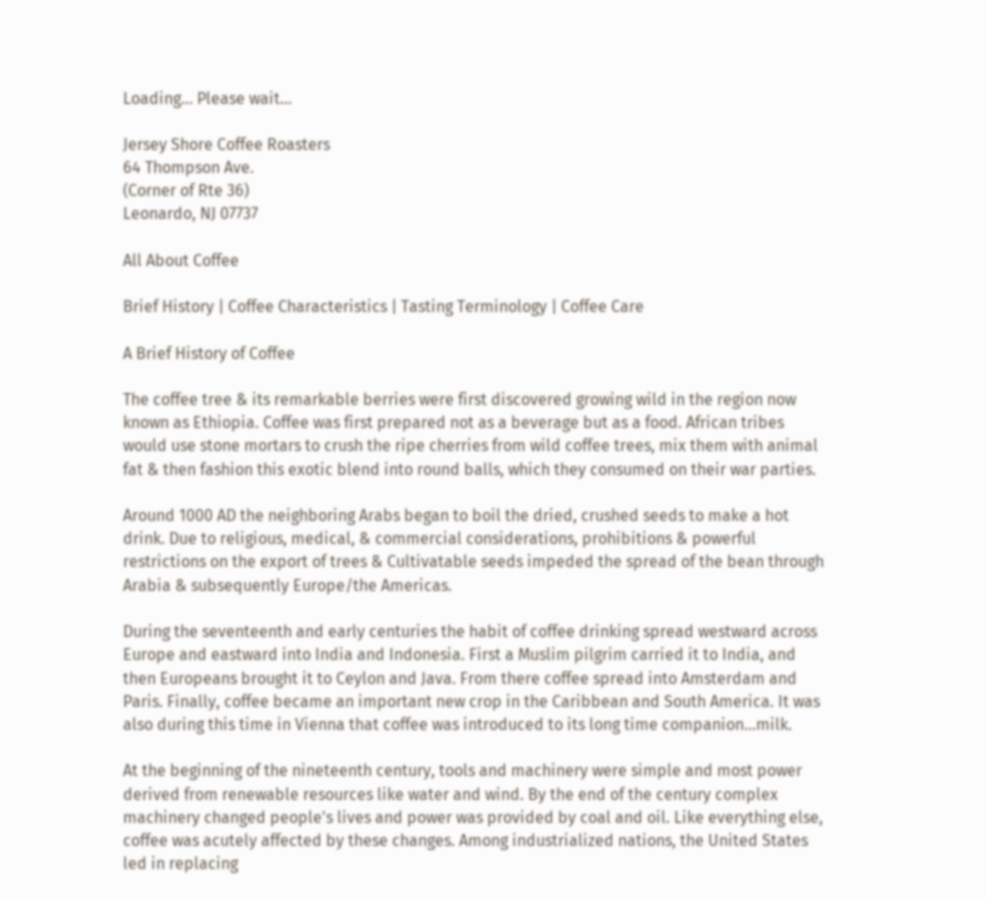Loading... Please wait...

Jersey Shore Coffee Roasters
64 Thompson Ave.
(Corner of Rte 36)
Leonardo, NJ 07737

All About Coffee

Brief History | Coffee Characteristics | Tasting Terminology | Coffee Care

A Brief History of Coffee

The coffee tree & its remarkable berries were first discovered growing wild in the region now known as Ethiopia. Coffee was first prepared not as a beverage but as a food. African tribes would use stone mortars to crush the ripe cherries from wild coffee trees, mix them with animal fat & then fashion this exotic blend into round balls, which they consumed on their war parties.

Around 1000 AD the neighboring Arabs began to boil the dried, crushed seeds to make a hot drink. Due to religious, medical, & commercial considerations, prohibitions & powerful restrictions on the export of trees & Cultivatable seeds impeded the spread of the bean through Arabia & subsequently Europe/the Americas.

During the seventeenth and early centuries the habit of coffee drinking spread westward across Europe and eastward into India and Indonesia. First a Muslim pilgrim carried it to India, and then Europeans brought it to Ceylon and Java. From there coffee spread into Amsterdam and Paris. Finally, coffee became an important new crop in the Caribbean and South America. It was also during this time in Vienna that coffee was introduced to its long time companion…milk.

At the beginning of the nineteenth century, tools and machinery were simple and most power derived from renewable resources like water and wind. By the end of the century complex machinery changed people's lives and power was provided by coal and oil. Like everything else, coffee was acutely affected by these changes. Among industrialized nations, the United States led in replacing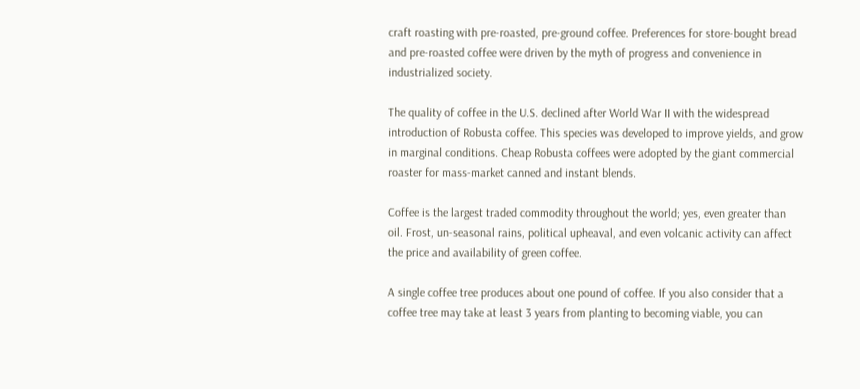craft roasting with pre-roasted, pre-ground coffee. Preferences for store-bought bread and pre-roasted coffee were driven by the myth of progress and convenience in industrialized society.

The quality of coffee in the U.S. declined after World War II with the widespread introduction of Robusta coffee. This species was developed to improve yields, and grow in marginal conditions. Cheap Robusta coffees were adopted by the giant commercial roaster for mass-market canned and instant blends.

Coffee is the largest traded commodity throughout the world; yes, even greater than oil. Frost, un-seasonal rains, political upheaval, and even volcanic activity can affect the price and availability of green coffee.

A single coffee tree produces about one pound of coffee. If you also consider that a coffee tree may take at least 3 years from planting to becoming viable, you can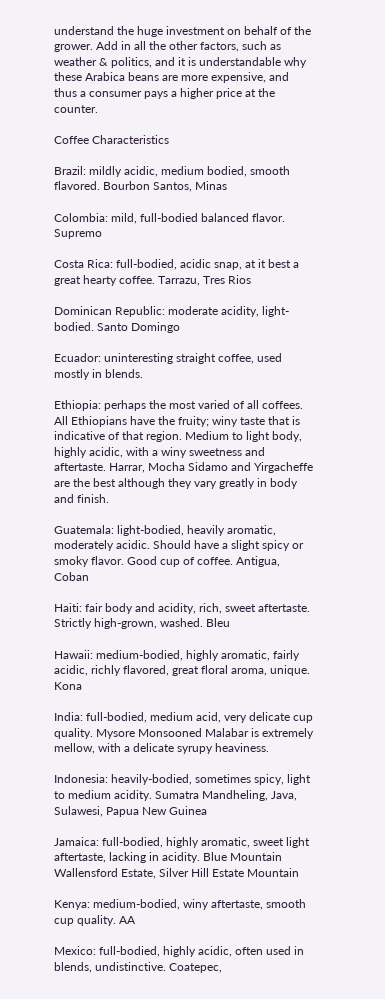understand the huge investment on behalf of the grower. Add in all the other factors, such as weather & politics, and it is understandable why these Arabica beans are more expensive, and thus a consumer pays a higher price at the counter.

Coffee Characteristics

Brazil: mildly acidic, medium bodied, smooth flavored. Bourbon Santos, Minas

Colombia: mild, full-bodied balanced flavor. Supremo

Costa Rica: full-bodied, acidic snap, at it best a great hearty coffee. Tarrazu, Tres Rios

Dominican Republic: moderate acidity, light-bodied. Santo Domingo

Ecuador: uninteresting straight coffee, used mostly in blends.

Ethiopia: perhaps the most varied of all coffees. All Ethiopians have the fruity; winy taste that is indicative of that region. Medium to light body, highly acidic, with a winy sweetness and aftertaste. Harrar, Mocha Sidamo and Yirgacheffe are the best although they vary greatly in body and finish.

Guatemala: light-bodied, heavily aromatic, moderately acidic. Should have a slight spicy or smoky flavor. Good cup of coffee. Antigua, Coban

Haiti: fair body and acidity, rich, sweet aftertaste. Strictly high-grown, washed. Bleu

Hawaii: medium-bodied, highly aromatic, fairly acidic, richly flavored, great floral aroma, unique. Kona

India: full-bodied, medium acid, very delicate cup quality. Mysore Monsooned Malabar is extremely mellow, with a delicate syrupy heaviness.

Indonesia: heavily-bodied, sometimes spicy, light to medium acidity. Sumatra Mandheling, Java, Sulawesi, Papua New Guinea

Jamaica: full-bodied, highly aromatic, sweet light aftertaste, lacking in acidity. Blue Mountain Wallensford Estate, Silver Hill Estate Mountain

Kenya: medium-bodied, winy aftertaste, smooth cup quality. AA

Mexico: full-bodied, highly acidic, often used in blends, undistinctive. Coatepec,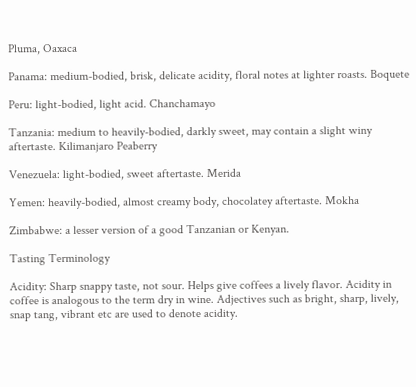Pluma, Oaxaca

Panama: medium-bodied, brisk, delicate acidity, floral notes at lighter roasts. Boquete

Peru: light-bodied, light acid. Chanchamayo

Tanzania: medium to heavily-bodied, darkly sweet, may contain a slight winy aftertaste. Kilimanjaro Peaberry

Venezuela: light-bodied, sweet aftertaste. Merida

Yemen: heavily-bodied, almost creamy body, chocolatey aftertaste. Mokha

Zimbabwe: a lesser version of a good Tanzanian or Kenyan.

Tasting Terminology

Acidity: Sharp snappy taste, not sour. Helps give coffees a lively flavor. Acidity in coffee is analogous to the term dry in wine. Adjectives such as bright, sharp, lively, snap tang, vibrant etc are used to denote acidity.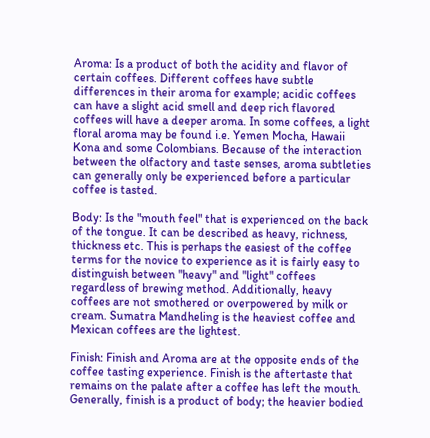Aroma: Is a product of both the acidity and flavor of certain coffees. Different coffees have subtle differences in their aroma for example; acidic coffees can have a slight acid smell and deep rich flavored coffees will have a deeper aroma. In some coffees, a light floral aroma may be found i.e. Yemen Mocha, Hawaii Kona and some Colombians. Because of the interaction between the olfactory and taste senses, aroma subtleties can generally only be experienced before a particular coffee is tasted.

Body: Is the "mouth feel" that is experienced on the back of the tongue. It can be described as heavy, richness, thickness etc. This is perhaps the easiest of the coffee terms for the novice to experience as it is fairly easy to distinguish between "heavy" and "light" coffees regardless of brewing method. Additionally, heavy coffees are not smothered or overpowered by milk or cream. Sumatra Mandheling is the heaviest coffee and Mexican coffees are the lightest.

Finish: Finish and Aroma are at the opposite ends of the coffee tasting experience. Finish is the aftertaste that remains on the palate after a coffee has left the mouth. Generally, finish is a product of body; the heavier bodied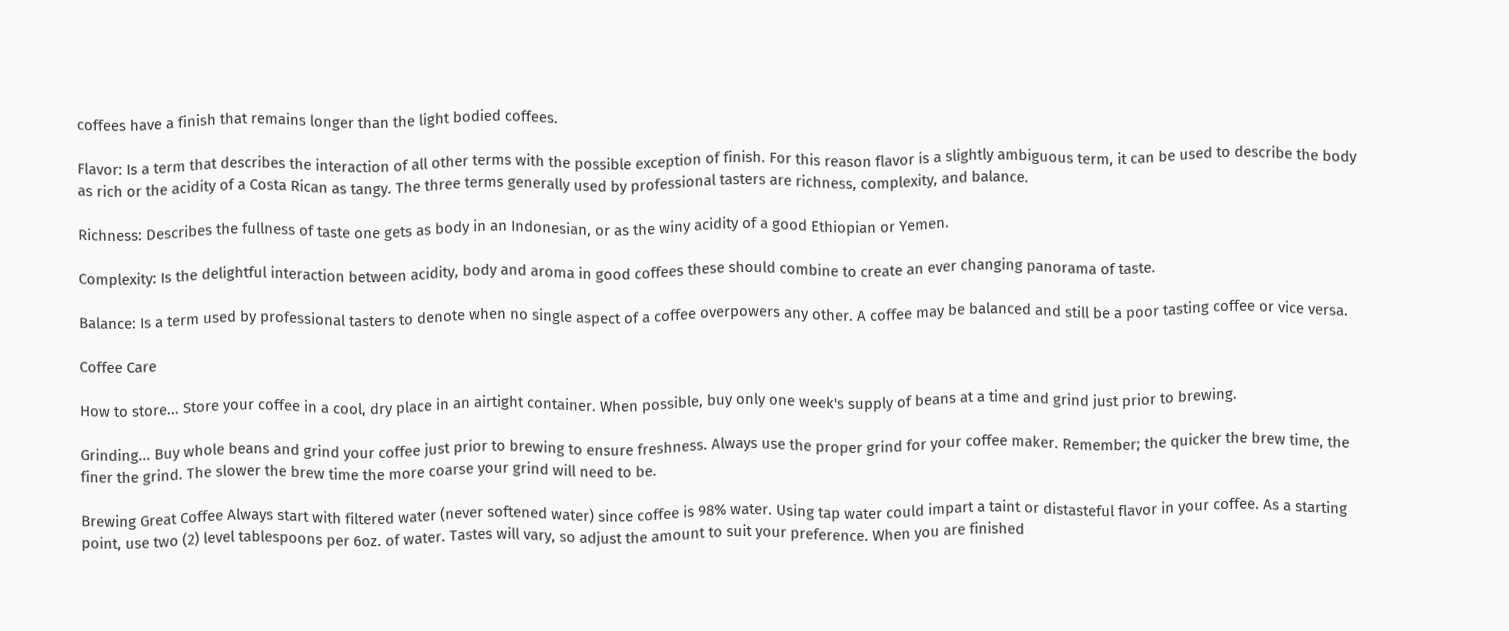coffees have a finish that remains longer than the light bodied coffees.

Flavor: Is a term that describes the interaction of all other terms with the possible exception of finish. For this reason flavor is a slightly ambiguous term, it can be used to describe the body as rich or the acidity of a Costa Rican as tangy. The three terms generally used by professional tasters are richness, complexity, and balance.

Richness: Describes the fullness of taste one gets as body in an Indonesian, or as the winy acidity of a good Ethiopian or Yemen.

Complexity: Is the delightful interaction between acidity, body and aroma in good coffees these should combine to create an ever changing panorama of taste.

Balance: Is a term used by professional tasters to denote when no single aspect of a coffee overpowers any other. A coffee may be balanced and still be a poor tasting coffee or vice versa.

Coffee Care

How to store... Store your coffee in a cool, dry place in an airtight container. When possible, buy only one week's supply of beans at a time and grind just prior to brewing.

Grinding... Buy whole beans and grind your coffee just prior to brewing to ensure freshness. Always use the proper grind for your coffee maker. Remember; the quicker the brew time, the finer the grind. The slower the brew time the more coarse your grind will need to be.

Brewing Great Coffee Always start with filtered water (never softened water) since coffee is 98% water. Using tap water could impart a taint or distasteful flavor in your coffee. As a starting point, use two (2) level tablespoons per 6oz. of water. Tastes will vary, so adjust the amount to suit your preference. When you are finished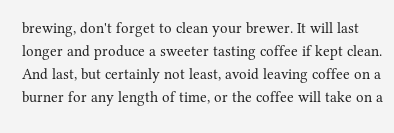brewing, don't forget to clean your brewer. It will last longer and produce a sweeter tasting coffee if kept clean. And last, but certainly not least, avoid leaving coffee on a burner for any length of time, or the coffee will take on a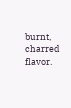burnt, charred flavor.